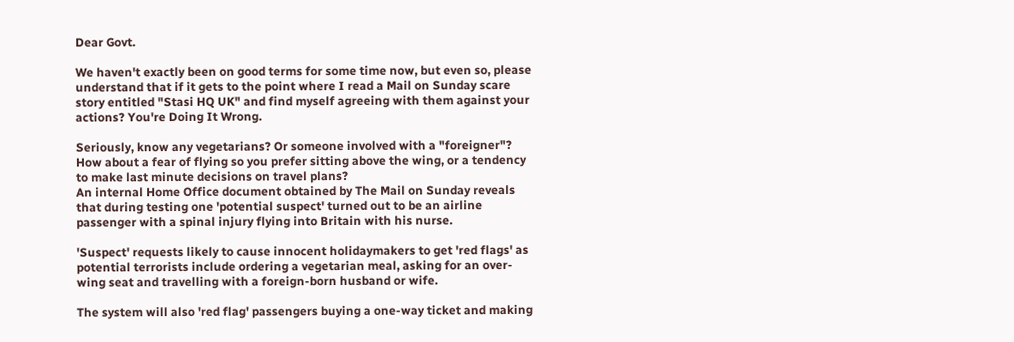Dear Govt.

We haven't exactly been on good terms for some time now, but even so, please understand that if it gets to the point where I read a Mail on Sunday scare story entitled "Stasi HQ UK" and find myself agreeing with them against your actions? You're Doing It Wrong.

Seriously, know any vegetarians? Or someone involved with a "foreigner"? How about a fear of flying so you prefer sitting above the wing, or a tendency to make last minute decisions on travel plans?
An internal Home Office document obtained by The Mail on Sunday reveals that during testing one 'potential suspect' turned out to be an airline passenger with a spinal injury flying into Britain with his nurse.

'Suspect' requests likely to cause innocent holidaymakers to get 'red flags' as potential terrorists include ordering a vegetarian meal, asking for an over-wing seat and travelling with a foreign-born husband or wife.

The system will also 'red flag' passengers buying a one-way ticket and making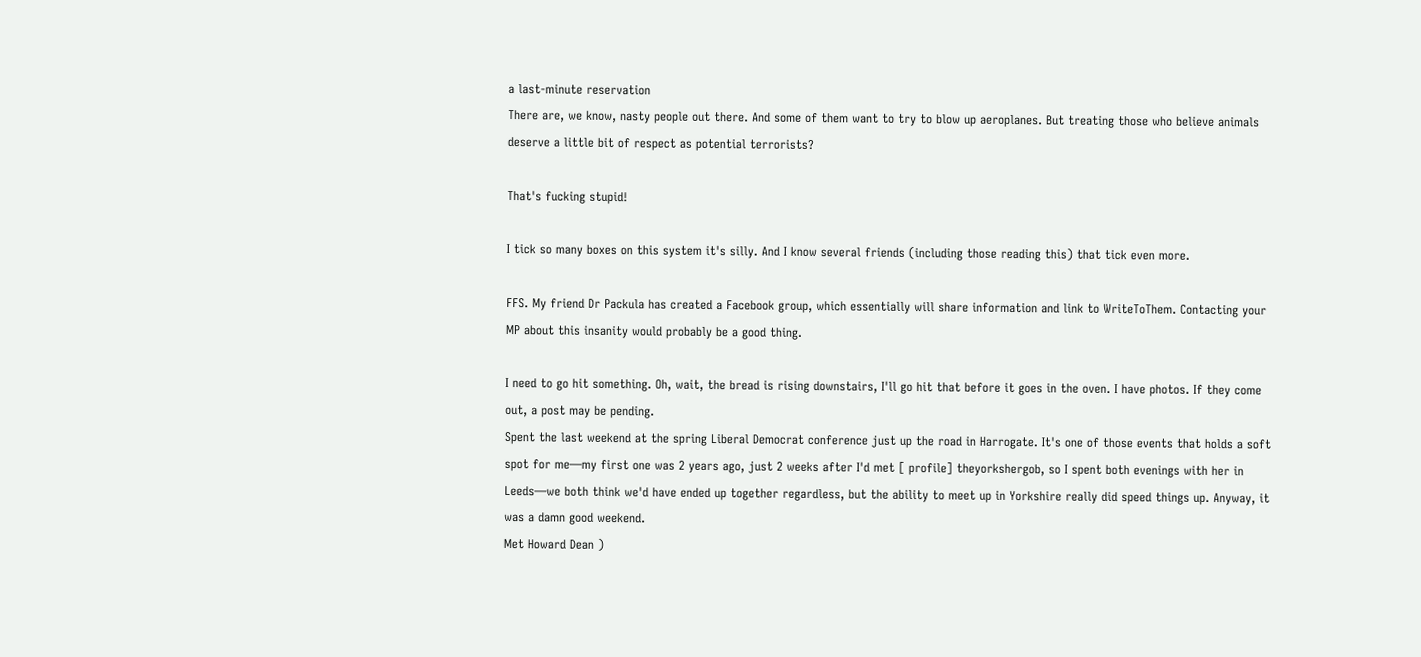a last-minute reservation
There are, we know, nasty people out there. And some of them want to try to blow up aeroplanes. But treating those who believe animals deserve a little bit of respect as potential terrorists?

That's fucking stupid!

I tick so many boxes on this system it's silly. And I know several friends (including those reading this) that tick even more.

FFS. My friend Dr Packula has created a Facebook group, which essentially will share information and link to WriteToThem. Contacting your MP about this insanity would probably be a good thing.

I need to go hit something. Oh, wait, the bread is rising downstairs, I'll go hit that before it goes in the oven. I have photos. If they come out, a post may be pending.
Spent the last weekend at the spring Liberal Democrat conference just up the road in Harrogate. It's one of those events that holds a soft spot for me—my first one was 2 years ago, just 2 weeks after I'd met [ profile] theyorkshergob, so I spent both evenings with her in Leeds—we both think we'd have ended up together regardless, but the ability to meet up in Yorkshire really did speed things up. Anyway, it was a damn good weekend.
Met Howard Dean )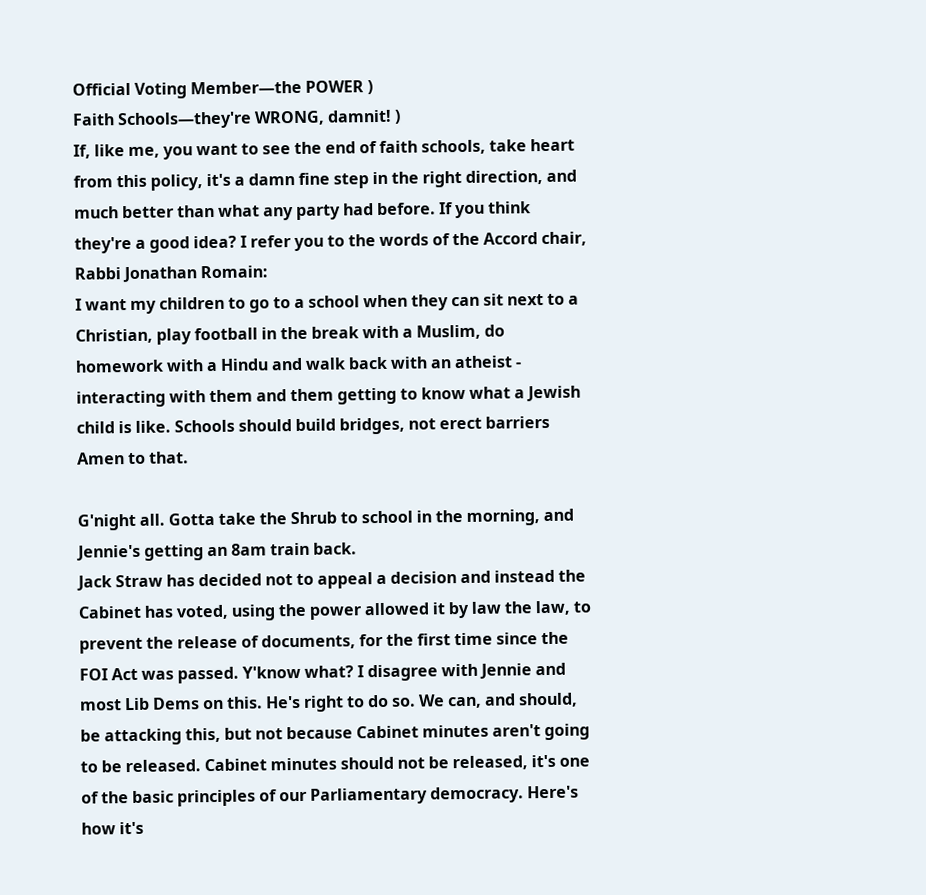Official Voting Member—the POWER )
Faith Schools—they're WRONG, damnit! )
If, like me, you want to see the end of faith schools, take heart from this policy, it's a damn fine step in the right direction, and much better than what any party had before. If you think they're a good idea? I refer you to the words of the Accord chair, Rabbi Jonathan Romain:
I want my children to go to a school when they can sit next to a Christian, play football in the break with a Muslim, do homework with a Hindu and walk back with an atheist - interacting with them and them getting to know what a Jewish child is like. Schools should build bridges, not erect barriers
Amen to that.

G'night all. Gotta take the Shrub to school in the morning, and Jennie's getting an 8am train back.
Jack Straw has decided not to appeal a decision and instead the Cabinet has voted, using the power allowed it by law the law, to prevent the release of documents, for the first time since the FOI Act was passed. Y'know what? I disagree with Jennie and most Lib Dems on this. He's right to do so. We can, and should, be attacking this, but not because Cabinet minutes aren't going to be released. Cabinet minutes should not be released, it's one of the basic principles of our Parliamentary democracy. Here's how it's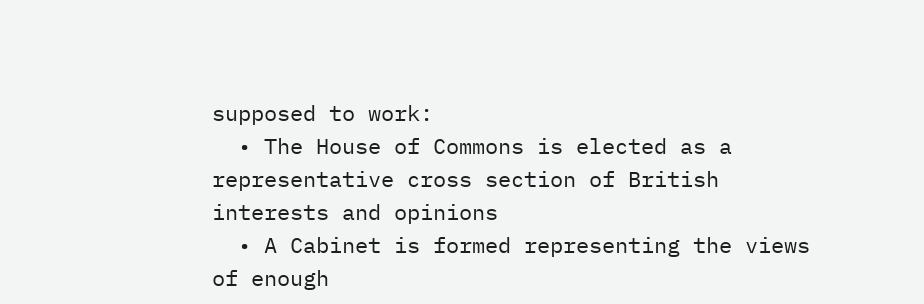supposed to work:
  • The House of Commons is elected as a representative cross section of British interests and opinions
  • A Cabinet is formed representing the views of enough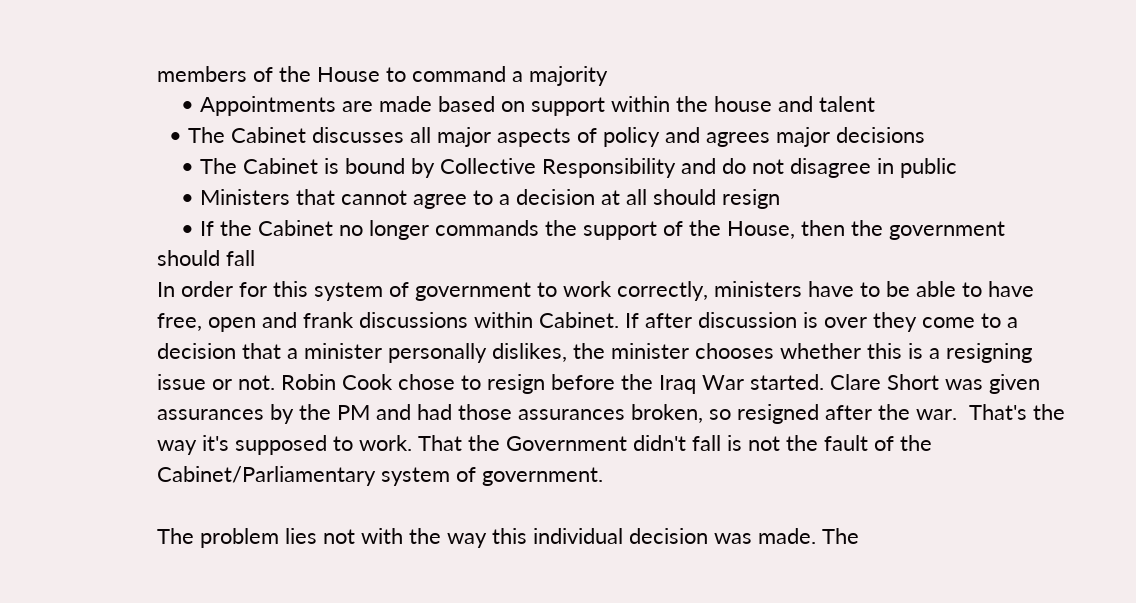members of the House to command a majority
    • Appointments are made based on support within the house and talent
  • The Cabinet discusses all major aspects of policy and agrees major decisions
    • The Cabinet is bound by Collective Responsibility and do not disagree in public
    • Ministers that cannot agree to a decision at all should resign
    • If the Cabinet no longer commands the support of the House, then the government should fall
In order for this system of government to work correctly, ministers have to be able to have free, open and frank discussions within Cabinet. If after discussion is over they come to a decision that a minister personally dislikes, the minister chooses whether this is a resigning issue or not. Robin Cook chose to resign before the Iraq War started. Clare Short was given assurances by the PM and had those assurances broken, so resigned after the war.  That's the way it's supposed to work. That the Government didn't fall is not the fault of the Cabinet/Parliamentary system of government.

The problem lies not with the way this individual decision was made. The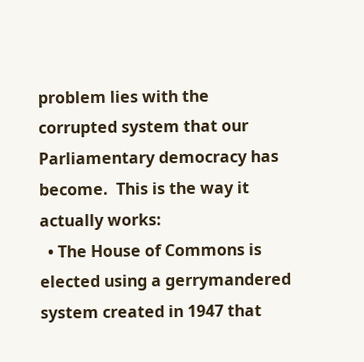problem lies with the corrupted system that our Parliamentary democracy has become.  This is the way it actually works:
  • The House of Commons is elected using a gerrymandered system created in 1947 that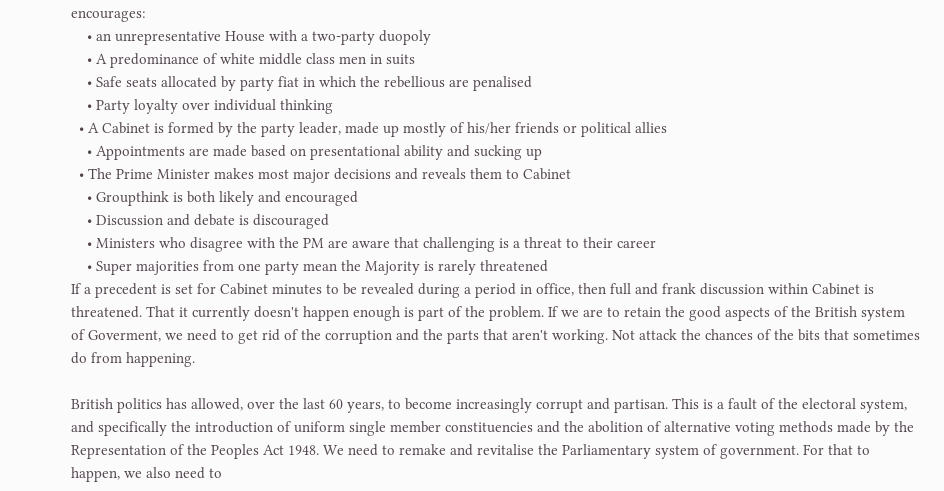encourages:
    • an unrepresentative House with a two-party duopoly
    • A predominance of white middle class men in suits
    • Safe seats allocated by party fiat in which the rebellious are penalised
    • Party loyalty over individual thinking
  • A Cabinet is formed by the party leader, made up mostly of his/her friends or political allies
    • Appointments are made based on presentational ability and sucking up
  • The Prime Minister makes most major decisions and reveals them to Cabinet
    • Groupthink is both likely and encouraged
    • Discussion and debate is discouraged
    • Ministers who disagree with the PM are aware that challenging is a threat to their career
    • Super majorities from one party mean the Majority is rarely threatened
If a precedent is set for Cabinet minutes to be revealed during a period in office, then full and frank discussion within Cabinet is threatened. That it currently doesn't happen enough is part of the problem. If we are to retain the good aspects of the British system of Goverment, we need to get rid of the corruption and the parts that aren't working. Not attack the chances of the bits that sometimes do from happening.

British politics has allowed, over the last 60 years, to become increasingly corrupt and partisan. This is a fault of the electoral system, and specifically the introduction of uniform single member constituencies and the abolition of alternative voting methods made by the Representation of the Peoples Act 1948. We need to remake and revitalise the Parliamentary system of government. For that to happen, we also need to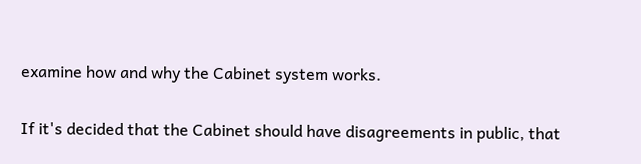examine how and why the Cabinet system works.

If it's decided that the Cabinet should have disagreements in public, that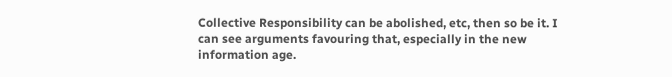Collective Responsibility can be abolished, etc, then so be it. I can see arguments favouring that, especially in the new information age.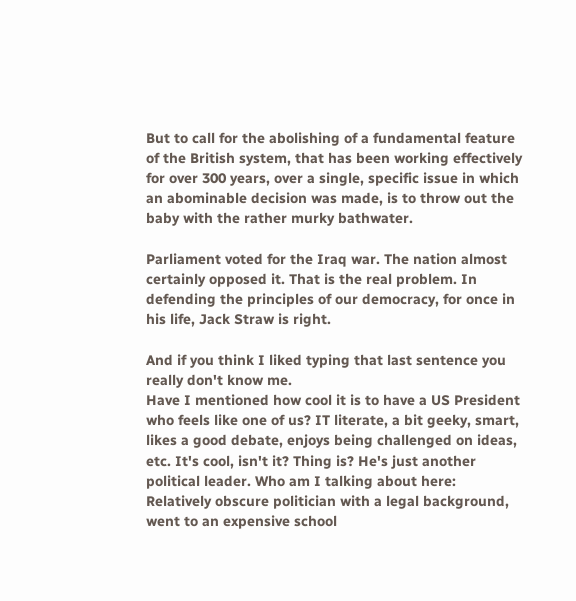But to call for the abolishing of a fundamental feature of the British system, that has been working effectively for over 300 years, over a single, specific issue in which an abominable decision was made, is to throw out the baby with the rather murky bathwater.

Parliament voted for the Iraq war. The nation almost certainly opposed it. That is the real problem. In defending the principles of our democracy, for once in his life, Jack Straw is right.

And if you think I liked typing that last sentence you really don't know me.
Have I mentioned how cool it is to have a US President who feels like one of us? IT literate, a bit geeky, smart, likes a good debate, enjoys being challenged on ideas, etc. It's cool, isn't it? Thing is? He's just another political leader. Who am I talking about here:
Relatively obscure politician with a legal background, went to an expensive school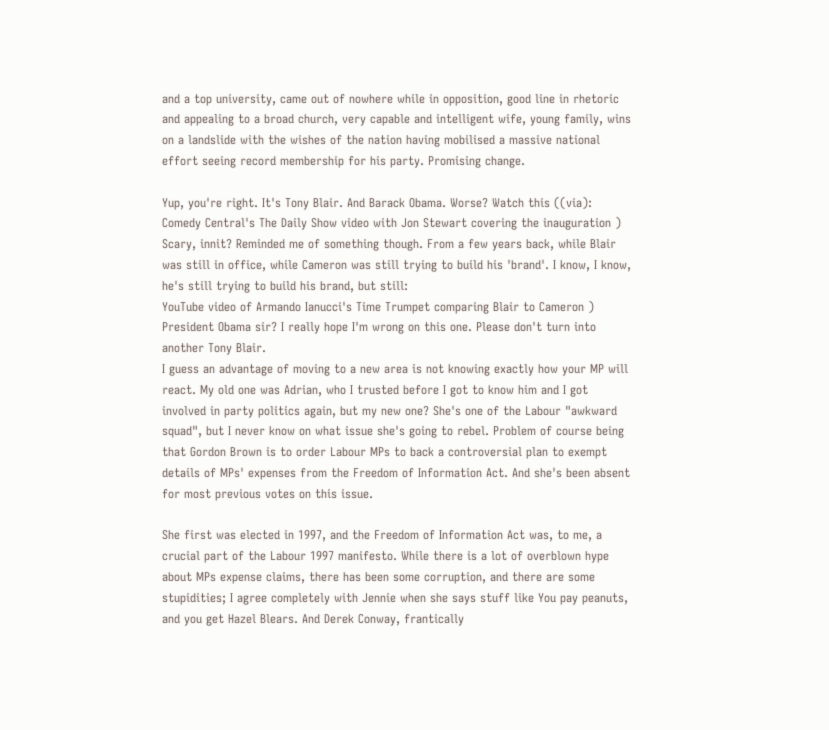and a top university, came out of nowhere while in opposition, good line in rhetoric and appealing to a broad church, very capable and intelligent wife, young family, wins on a landslide with the wishes of the nation having mobilised a massive national effort seeing record membership for his party. Promising change.

Yup, you're right. It's Tony Blair. And Barack Obama. Worse? Watch this ((via):
Comedy Central's The Daily Show video with Jon Stewart covering the inauguration )
Scary, innit? Reminded me of something though. From a few years back, while Blair was still in office, while Cameron was still trying to build his 'brand'. I know, I know, he's still trying to build his brand, but still:
YouTube video of Armando Ianucci's Time Trumpet comparing Blair to Cameron )
President Obama sir? I really hope I'm wrong on this one. Please don't turn into another Tony Blair.
I guess an advantage of moving to a new area is not knowing exactly how your MP will react. My old one was Adrian, who I trusted before I got to know him and I got involved in party politics again, but my new one? She's one of the Labour "awkward squad", but I never know on what issue she's going to rebel. Problem of course being that Gordon Brown is to order Labour MPs to back a controversial plan to exempt details of MPs' expenses from the Freedom of Information Act. And she's been absent for most previous votes on this issue.

She first was elected in 1997, and the Freedom of Information Act was, to me, a crucial part of the Labour 1997 manifesto. While there is a lot of overblown hype about MPs expense claims, there has been some corruption, and there are some stupidities; I agree completely with Jennie when she says stuff like You pay peanuts, and you get Hazel Blears. And Derek Conway, frantically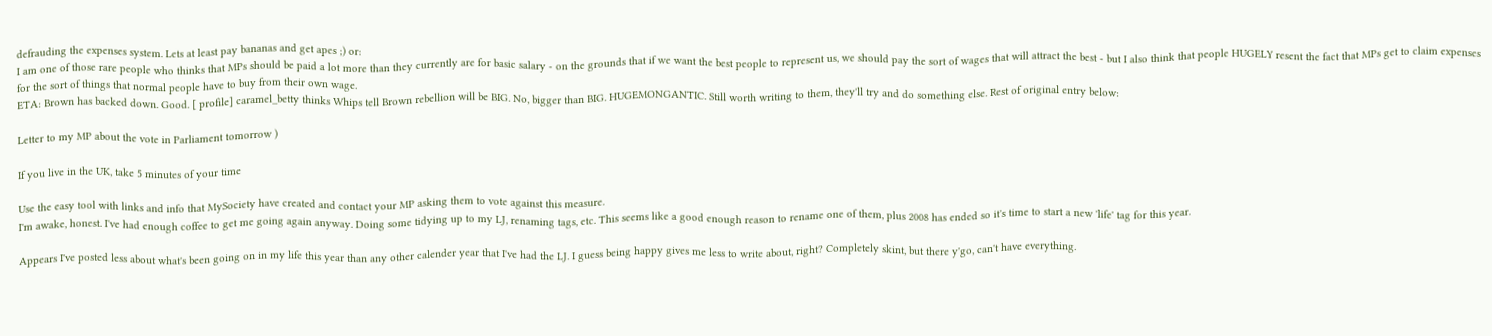defrauding the expenses system. Lets at least pay bananas and get apes ;) or:
I am one of those rare people who thinks that MPs should be paid a lot more than they currently are for basic salary - on the grounds that if we want the best people to represent us, we should pay the sort of wages that will attract the best - but I also think that people HUGELY resent the fact that MPs get to claim expenses for the sort of things that normal people have to buy from their own wage.
ETA: Brown has backed down. Good. [ profile] caramel_betty thinks Whips tell Brown rebellion will be BIG. No, bigger than BIG. HUGEMONGANTIC. Still worth writing to them, they'll try and do something else. Rest of original entry below:

Letter to my MP about the vote in Parliament tomorrow )

If you live in the UK, take 5 minutes of your time

Use the easy tool with links and info that MySociety have created and contact your MP asking them to vote against this measure.
I'm awake, honest. I've had enough coffee to get me going again anyway. Doing some tidying up to my LJ, renaming tags, etc. This seems like a good enough reason to rename one of them, plus 2008 has ended so it's time to start a new 'life' tag for this year.

Appears I've posted less about what's been going on in my life this year than any other calender year that I've had the LJ. I guess being happy gives me less to write about, right? Completely skint, but there y'go, can't have everything.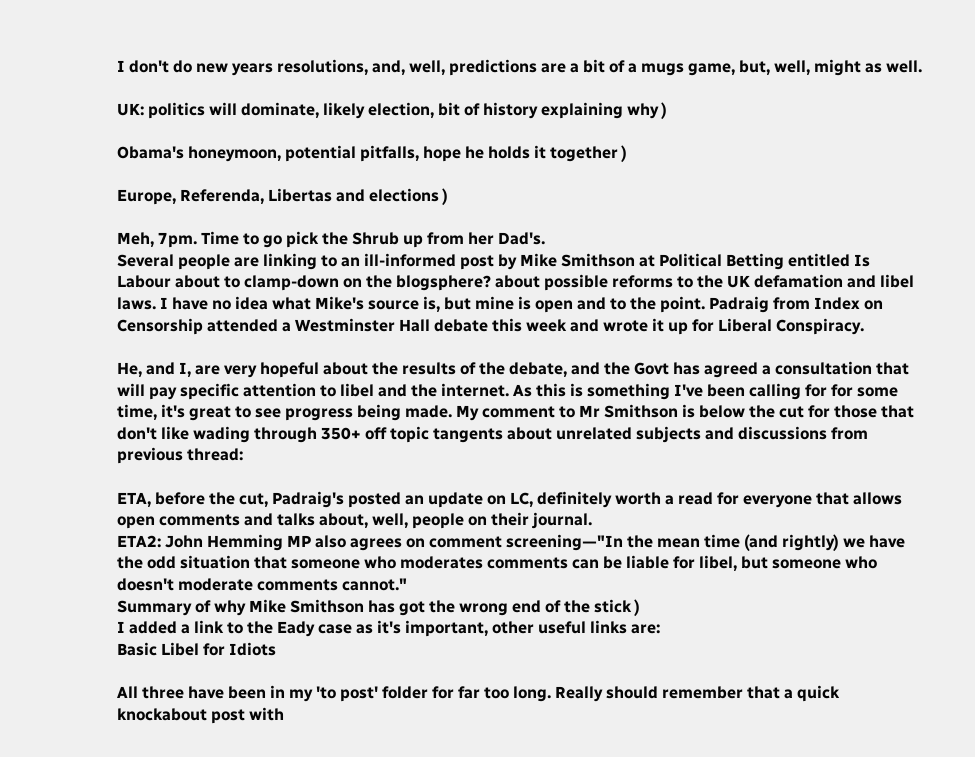I don't do new years resolutions, and, well, predictions are a bit of a mugs game, but, well, might as well.

UK: politics will dominate, likely election, bit of history explaining why )

Obama's honeymoon, potential pitfalls, hope he holds it together )

Europe, Referenda, Libertas and elections )

Meh, 7pm. Time to go pick the Shrub up from her Dad's.
Several people are linking to an ill-informed post by Mike Smithson at Political Betting entitled Is Labour about to clamp-down on the blogsphere? about possible reforms to the UK defamation and libel laws. I have no idea what Mike's source is, but mine is open and to the point. Padraig from Index on Censorship attended a Westminster Hall debate this week and wrote it up for Liberal Conspiracy.

He, and I, are very hopeful about the results of the debate, and the Govt has agreed a consultation that will pay specific attention to libel and the internet. As this is something I've been calling for for some time, it's great to see progress being made. My comment to Mr Smithson is below the cut for those that don't like wading through 350+ off topic tangents about unrelated subjects and discussions from previous thread:

ETA, before the cut, Padraig's posted an update on LC, definitely worth a read for everyone that allows open comments and talks about, well, people on their journal.
ETA2: John Hemming MP also agrees on comment screening—"In the mean time (and rightly) we have the odd situation that someone who moderates comments can be liable for libel, but someone who doesn't moderate comments cannot."
Summary of why Mike Smithson has got the wrong end of the stick )
I added a link to the Eady case as it's important, other useful links are:
Basic Libel for Idiots

All three have been in my 'to post' folder for far too long. Really should remember that a quick knockabout post with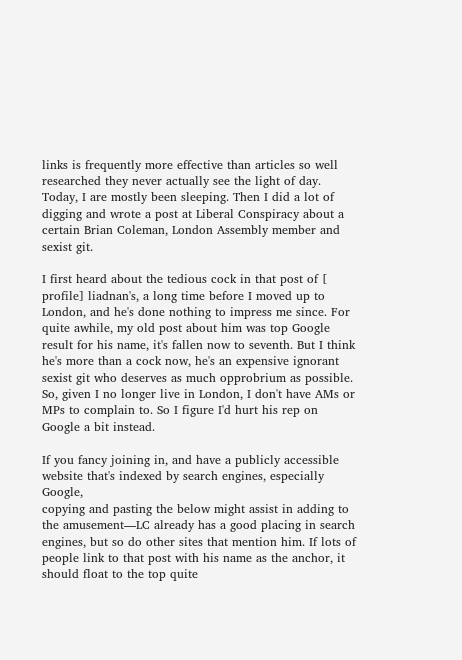links is frequently more effective than articles so well researched they never actually see the light of day.
Today, I are mostly been sleeping. Then I did a lot of digging and wrote a post at Liberal Conspiracy about a certain Brian Coleman, London Assembly member and sexist git.

I first heard about the tedious cock in that post of [ profile] liadnan's, a long time before I moved up to London, and he's done nothing to impress me since. For quite awhile, my old post about him was top Google result for his name, it's fallen now to seventh. But I think he's more than a cock now, he's an expensive ignorant sexist git who deserves as much opprobrium as possible. So, given I no longer live in London, I don't have AMs or MPs to complain to. So I figure I'd hurt his rep on Google a bit instead.

If you fancy joining in, and have a publicly accessible website that's indexed by search engines, especially Google,
copying and pasting the below might assist in adding to the amusement—LC already has a good placing in search engines, but so do other sites that mention him. If lots of people link to that post with his name as the anchor, it should float to the top quite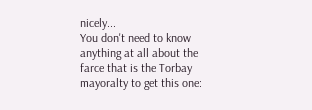nicely...
You don't need to know anything at all about the farce that is the Torbay mayoralty to get this one: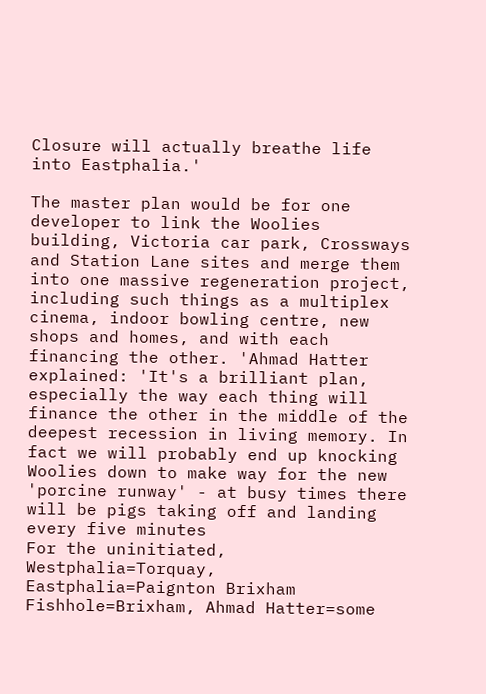Closure will actually breathe life into Eastphalia.'

The master plan would be for one developer to link the Woolies building, Victoria car park, Crossways and Station Lane sites and merge them into one massive regeneration project, including such things as a multiplex cinema, indoor bowling centre, new shops and homes, and with each financing the other. 'Ahmad Hatter explained: 'It's a brilliant plan, especially the way each thing will finance the other in the middle of the deepest recession in living memory. In fact we will probably end up knocking Woolies down to make way for the new 'porcine runway' - at busy times there will be pigs taking off and landing every five minutes
For the uninitiated, Westphalia=Torquay, Eastphalia=Paignton Brixham Fishhole=Brixham, Ahmad Hatter=some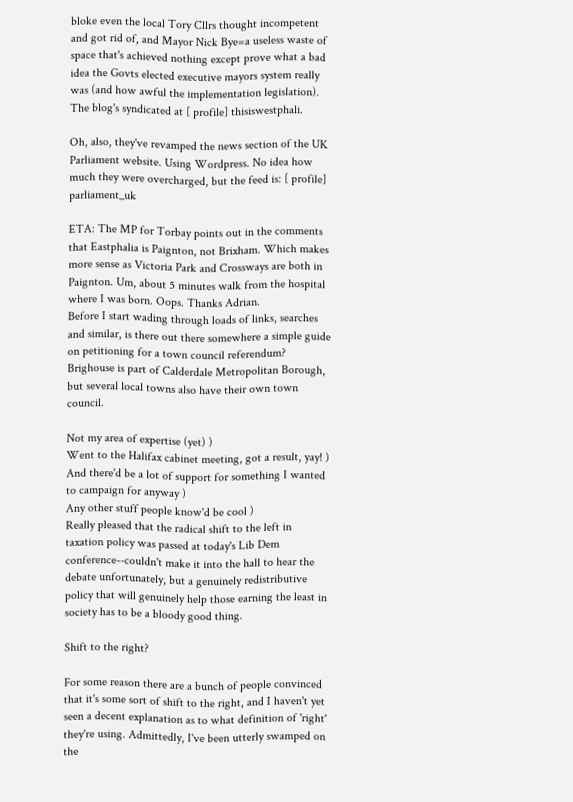bloke even the local Tory Cllrs thought incompetent and got rid of, and Mayor Nick Bye=a useless waste of space that's achieved nothing except prove what a bad idea the Govts elected executive mayors system really was (and how awful the implementation legislation). The blog's syndicated at [ profile] thisiswestphali.

Oh, also, they've revamped the news section of the UK Parliament website. Using Wordpress. No idea how much they were overcharged, but the feed is: [ profile] parliament_uk

ETA: The MP for Torbay points out in the comments that Eastphalia is Paignton, not Brixham. Which makes more sense as Victoria Park and Crossways are both in Paignton. Um, about 5 minutes walk from the hospital where I was born. Oops. Thanks Adrian.
Before I start wading through loads of links, searches and similar, is there out there somewhere a simple guide on petitioning for a town council referendum? Brighouse is part of Calderdale Metropolitan Borough, but several local towns also have their own town council.

Not my area of expertise (yet) )
Went to the Halifax cabinet meeting, got a result, yay! )
And there'd be a lot of support for something I wanted to campaign for anyway )
Any other stuff people know'd be cool )
Really pleased that the radical shift to the left in taxation policy was passed at today's Lib Dem conference--couldn't make it into the hall to hear the debate unfortunately, but a genuinely redistributive policy that will genuinely help those earning the least in society has to be a bloody good thing.

Shift to the right?

For some reason there are a bunch of people convinced that it's some sort of shift to the right, and I haven't yet seen a decent explanation as to what definition of 'right' they're using. Admittedly, I've been utterly swamped on the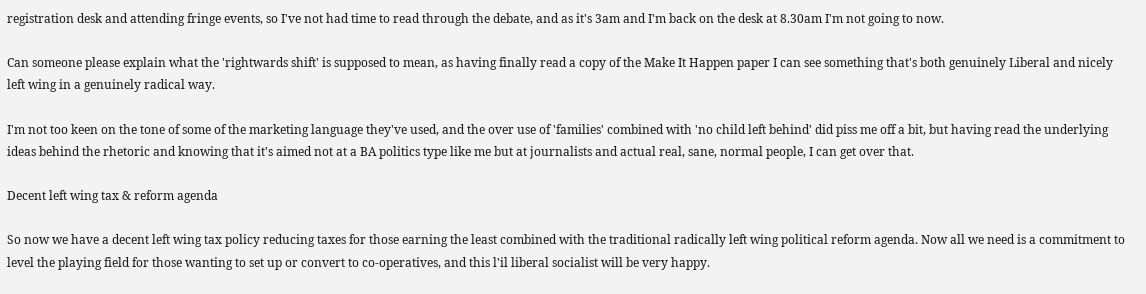registration desk and attending fringe events, so I've not had time to read through the debate, and as it's 3am and I'm back on the desk at 8.30am I'm not going to now.

Can someone please explain what the 'rightwards shift' is supposed to mean, as having finally read a copy of the Make It Happen paper I can see something that's both genuinely Liberal and nicely left wing in a genuinely radical way.

I'm not too keen on the tone of some of the marketing language they've used, and the over use of 'families' combined with 'no child left behind' did piss me off a bit, but having read the underlying ideas behind the rhetoric and knowing that it's aimed not at a BA politics type like me but at journalists and actual real, sane, normal people, I can get over that.

Decent left wing tax & reform agenda

So now we have a decent left wing tax policy reducing taxes for those earning the least combined with the traditional radically left wing political reform agenda. Now all we need is a commitment to level the playing field for those wanting to set up or convert to co-operatives, and this l'il liberal socialist will be very happy.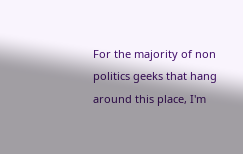For the majority of non politics geeks that hang around this place, I'm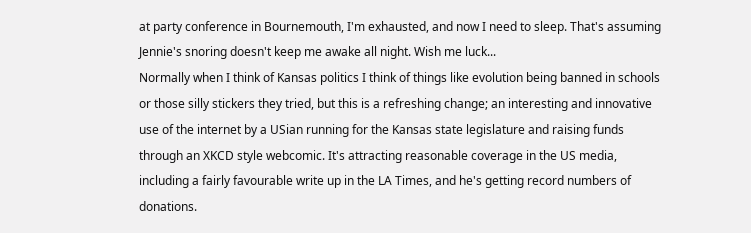at party conference in Bournemouth, I'm exhausted, and now I need to sleep. That's assuming Jennie's snoring doesn't keep me awake all night. Wish me luck...
Normally when I think of Kansas politics I think of things like evolution being banned in schools or those silly stickers they tried, but this is a refreshing change; an interesting and innovative use of the internet by a USian running for the Kansas state legislature and raising funds through an XKCD style webcomic. It's attracting reasonable coverage in the US media, including a fairly favourable write up in the LA Times, and he's getting record numbers of donations.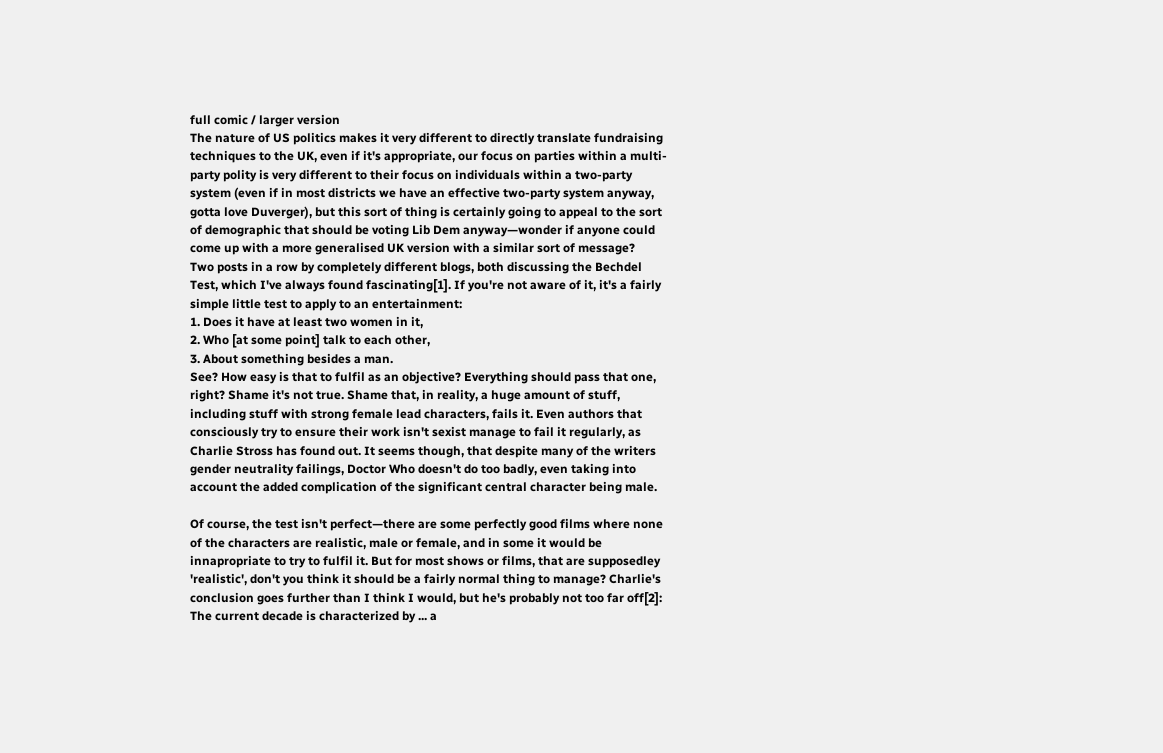full comic / larger version
The nature of US politics makes it very different to directly translate fundraising techniques to the UK, even if it's appropriate, our focus on parties within a multi-party polity is very different to their focus on individuals within a two-party system (even if in most districts we have an effective two-party system anyway, gotta love Duverger), but this sort of thing is certainly going to appeal to the sort of demographic that should be voting Lib Dem anyway—wonder if anyone could come up with a more generalised UK version with a similar sort of message?
Two posts in a row by completely different blogs, both discussing the Bechdel Test, which I've always found fascinating[1]. If you're not aware of it, it's a fairly simple little test to apply to an entertainment:
1. Does it have at least two women in it,
2. Who [at some point] talk to each other,
3. About something besides a man.
See? How easy is that to fulfil as an objective? Everything should pass that one, right? Shame it's not true. Shame that, in reality, a huge amount of stuff, including stuff with strong female lead characters, fails it. Even authors that consciously try to ensure their work isn't sexist manage to fail it regularly, as Charlie Stross has found out. It seems though, that despite many of the writers gender neutrality failings, Doctor Who doesn't do too badly, even taking into account the added complication of the significant central character being male.

Of course, the test isn't perfect—there are some perfectly good films where none of the characters are realistic, male or female, and in some it would be innapropriate to try to fulfil it. But for most shows or films, that are supposedley 'realistic', don't you think it should be a fairly normal thing to manage? Charlie's conclusion goes further than I think I would, but he's probably not too far off[2]:
The current decade is characterized by ... a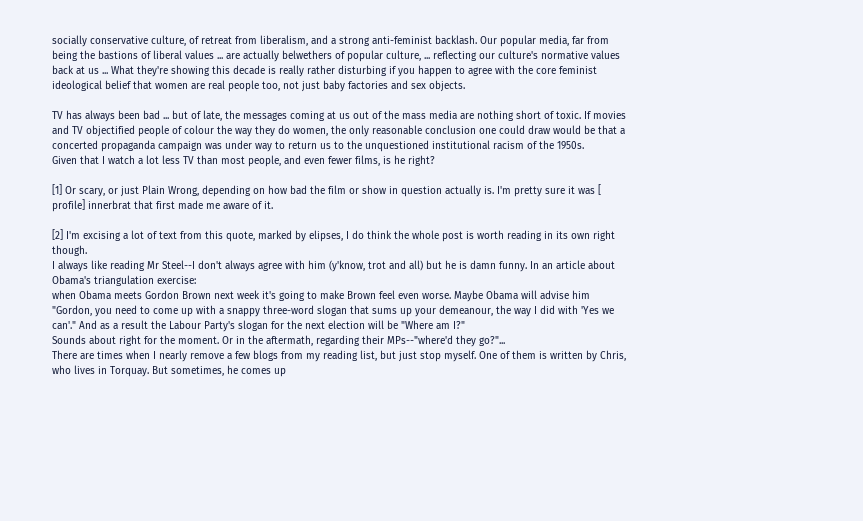socially conservative culture, of retreat from liberalism, and a strong anti-feminist backlash. Our popular media, far from being the bastions of liberal values ... are actually belwethers of popular culture, ... reflecting our culture's normative values back at us ... What they're showing this decade is really rather disturbing if you happen to agree with the core feminist ideological belief that women are real people too, not just baby factories and sex objects.

TV has always been bad ... but of late, the messages coming at us out of the mass media are nothing short of toxic. If movies and TV objectified people of colour the way they do women, the only reasonable conclusion one could draw would be that a concerted propaganda campaign was under way to return us to the unquestioned institutional racism of the 1950s.
Given that I watch a lot less TV than most people, and even fewer films, is he right?

[1] Or scary, or just Plain Wrong, depending on how bad the film or show in question actually is. I'm pretty sure it was [ profile] innerbrat that first made me aware of it.

[2] I'm excising a lot of text from this quote, marked by elipses, I do think the whole post is worth reading in its own right though.
I always like reading Mr Steel--I don't always agree with him (y'know, trot and all) but he is damn funny. In an article about Obama's triangulation exercise:
when Obama meets Gordon Brown next week it's going to make Brown feel even worse. Maybe Obama will advise him "Gordon, you need to come up with a snappy three-word slogan that sums up your demeanour, the way I did with 'Yes we can'." And as a result the Labour Party's slogan for the next election will be "Where am I?"
Sounds about right for the moment. Or in the aftermath, regarding their MPs--"where'd they go?"...
There are times when I nearly remove a few blogs from my reading list, but just stop myself. One of them is written by Chris, who lives in Torquay. But sometimes, he comes up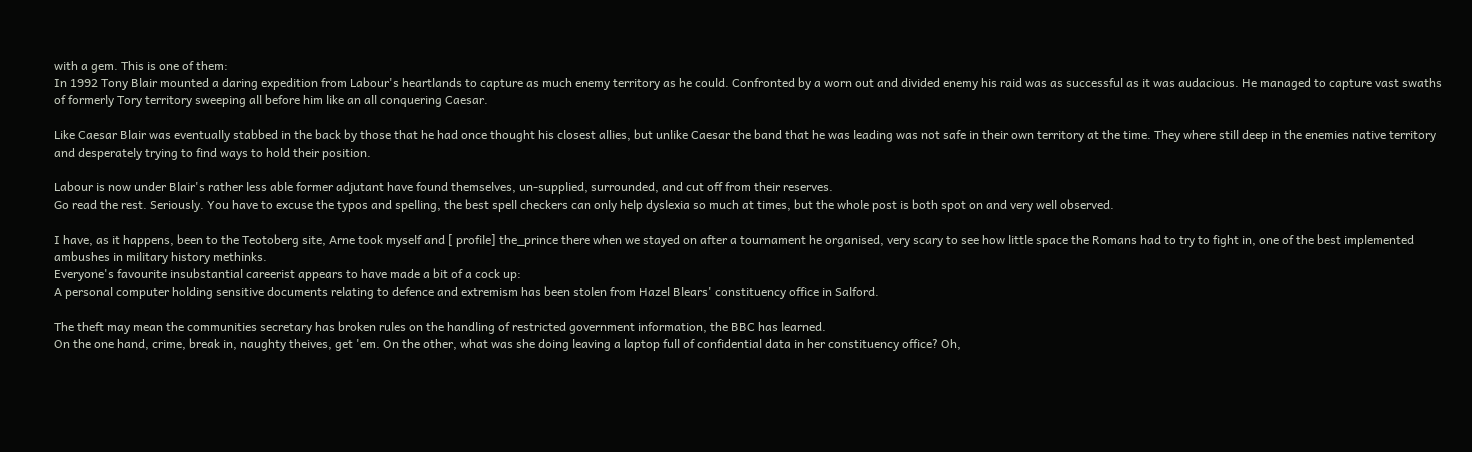with a gem. This is one of them:
In 1992 Tony Blair mounted a daring expedition from Labour's heartlands to capture as much enemy territory as he could. Confronted by a worn out and divided enemy his raid was as successful as it was audacious. He managed to capture vast swaths of formerly Tory territory sweeping all before him like an all conquering Caesar.

Like Caesar Blair was eventually stabbed in the back by those that he had once thought his closest allies, but unlike Caesar the band that he was leading was not safe in their own territory at the time. They where still deep in the enemies native territory and desperately trying to find ways to hold their position.

Labour is now under Blair's rather less able former adjutant have found themselves, un-supplied, surrounded, and cut off from their reserves.
Go read the rest. Seriously. You have to excuse the typos and spelling, the best spell checkers can only help dyslexia so much at times, but the whole post is both spot on and very well observed.

I have, as it happens, been to the Teotoberg site, Arne took myself and [ profile] the_prince there when we stayed on after a tournament he organised, very scary to see how little space the Romans had to try to fight in, one of the best implemented ambushes in military history methinks.
Everyone's favourite insubstantial careerist appears to have made a bit of a cock up:
A personal computer holding sensitive documents relating to defence and extremism has been stolen from Hazel Blears' constituency office in Salford.

The theft may mean the communities secretary has broken rules on the handling of restricted government information, the BBC has learned.
On the one hand, crime, break in, naughty theives, get 'em. On the other, what was she doing leaving a laptop full of confidential data in her constituency office? Oh,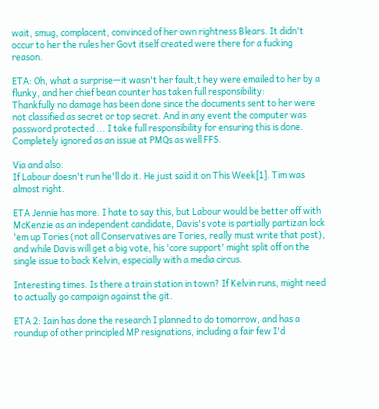wait, smug, complacent, convinced of her own rightness Blears. It didn't occur to her the rules her Govt itself created were there for a fucking reason.

ETA: Oh, what a surprise—it wasn't her fault,t hey were emailed to her by a flunky, and her chief bean counter has taken full responsibility:
Thankfully no damage has been done since the documents sent to her were not classified as secret or top secret. And in any event the computer was password protected ... I take full responsibility for ensuring this is done.
Completely ignored as an issue at PMQs as well FFS.

Via and also.
If Labour doesn't run he'll do it. He just said it on This Week[1]. Tim was almost right.

ETA Jennie has more. I hate to say this, but Labour would be better off with McKenzie as an independent candidate, Davis's vote is partially partizan lock 'em up Tories (not all Conservatives are Tories, really must write that post), and while Davis will get a big vote, his 'core support' might split off on the single issue to back Kelvin, especially with a media circus.

Interesting times. Is there a train station in town? If Kelvin runs, might need to actually go campaign against the git.

ETA 2: Iain has done the research I planned to do tomorrow, and has a roundup of other principled MP resignations, including a fair few I'd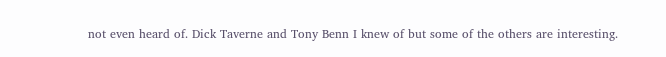not even heard of. Dick Taverne and Tony Benn I knew of but some of the others are interesting.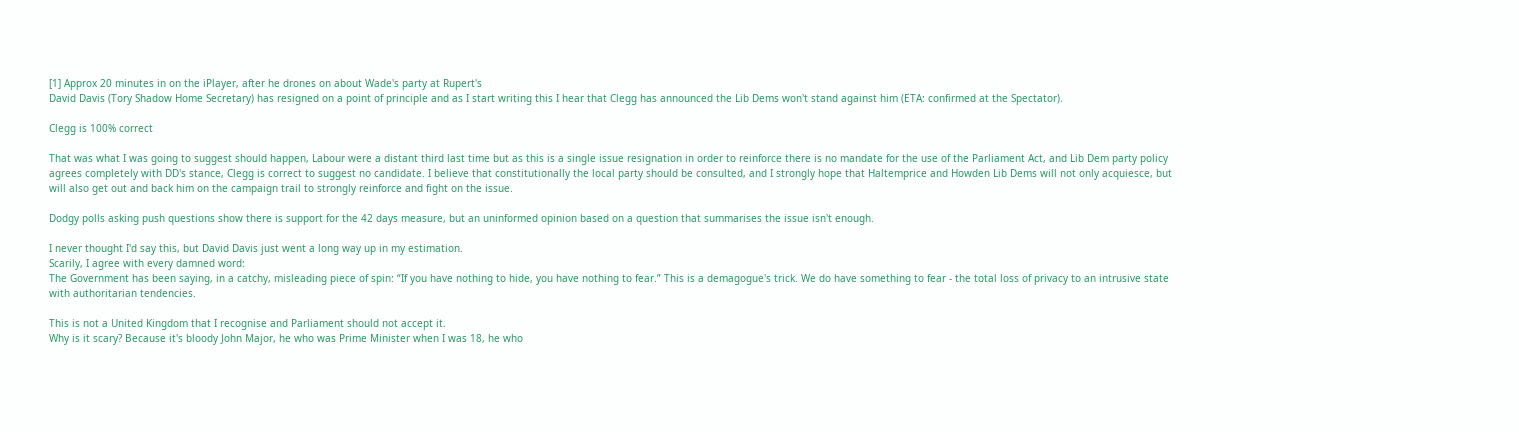[1] Approx 20 minutes in on the iPlayer, after he drones on about Wade's party at Rupert's
David Davis (Tory Shadow Home Secretary) has resigned on a point of principle and as I start writing this I hear that Clegg has announced the Lib Dems won't stand against him (ETA: confirmed at the Spectator).

Clegg is 100% correct

That was what I was going to suggest should happen, Labour were a distant third last time but as this is a single issue resignation in order to reinforce there is no mandate for the use of the Parliament Act, and Lib Dem party policy agrees completely with DD's stance, Clegg is correct to suggest no candidate. I believe that constitutionally the local party should be consulted, and I strongly hope that Haltemprice and Howden Lib Dems will not only acquiesce, but will also get out and back him on the campaign trail to strongly reinforce and fight on the issue.

Dodgy polls asking push questions show there is support for the 42 days measure, but an uninformed opinion based on a question that summarises the issue isn't enough.

I never thought I'd say this, but David Davis just went a long way up in my estimation.
Scarily, I agree with every damned word:
The Government has been saying, in a catchy, misleading piece of spin: “If you have nothing to hide, you have nothing to fear.” This is a demagogue's trick. We do have something to fear - the total loss of privacy to an intrusive state with authoritarian tendencies.

This is not a United Kingdom that I recognise and Parliament should not accept it.
Why is it scary? Because it's bloody John Major, he who was Prime Minister when I was 18, he who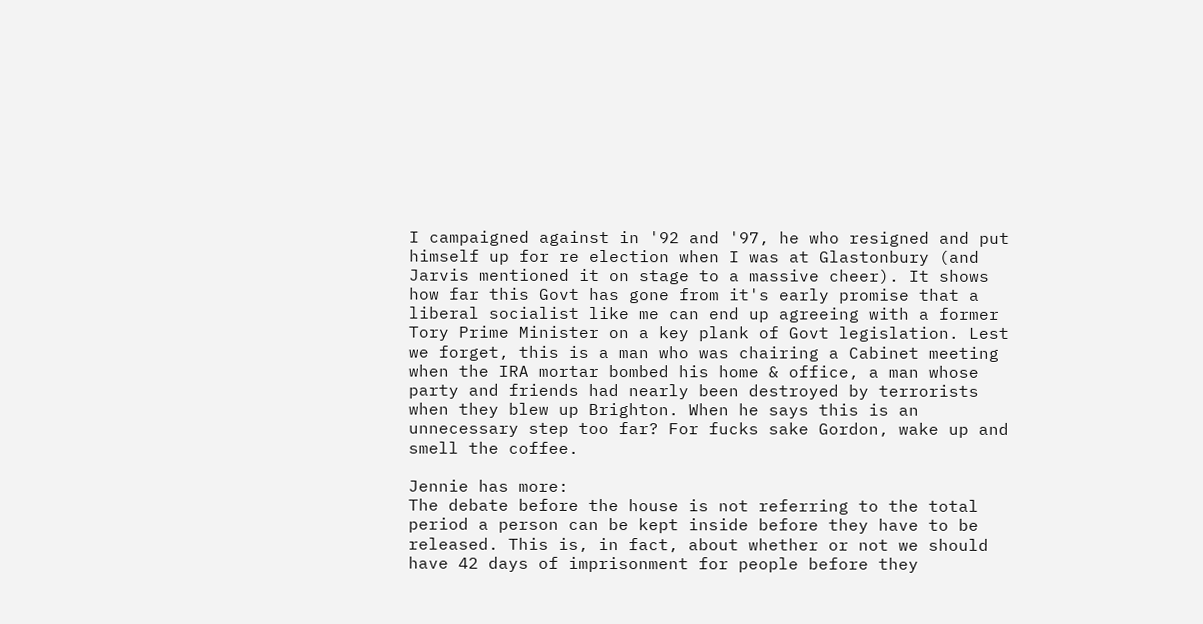I campaigned against in '92 and '97, he who resigned and put himself up for re election when I was at Glastonbury (and Jarvis mentioned it on stage to a massive cheer). It shows how far this Govt has gone from it's early promise that a liberal socialist like me can end up agreeing with a former Tory Prime Minister on a key plank of Govt legislation. Lest we forget, this is a man who was chairing a Cabinet meeting when the IRA mortar bombed his home & office, a man whose party and friends had nearly been destroyed by terrorists when they blew up Brighton. When he says this is an unnecessary step too far? For fucks sake Gordon, wake up and smell the coffee.

Jennie has more:
The debate before the house is not referring to the total period a person can be kept inside before they have to be released. This is, in fact, about whether or not we should have 42 days of imprisonment for people before they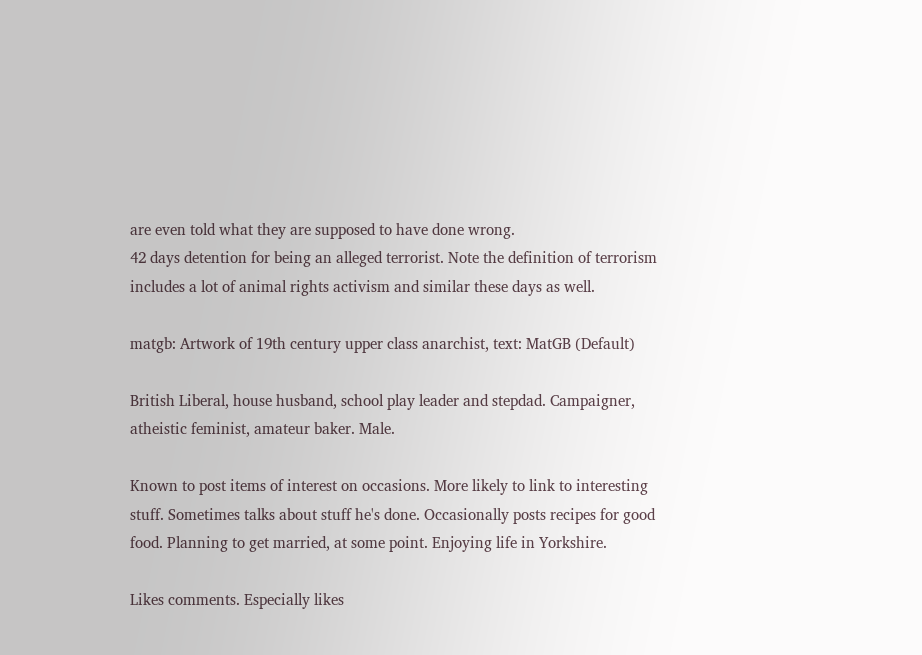are even told what they are supposed to have done wrong.
42 days detention for being an alleged terrorist. Note the definition of terrorism includes a lot of animal rights activism and similar these days as well.

matgb: Artwork of 19th century upper class anarchist, text: MatGB (Default)

British Liberal, house husband, school play leader and stepdad. Campaigner, atheistic feminist, amateur baker. Male.

Known to post items of interest on occasions. More likely to link to interesting stuff. Sometimes talks about stuff he's done. Occasionally posts recipes for good food. Planning to get married, at some point. Enjoying life in Yorkshire.

Likes comments. Especially likes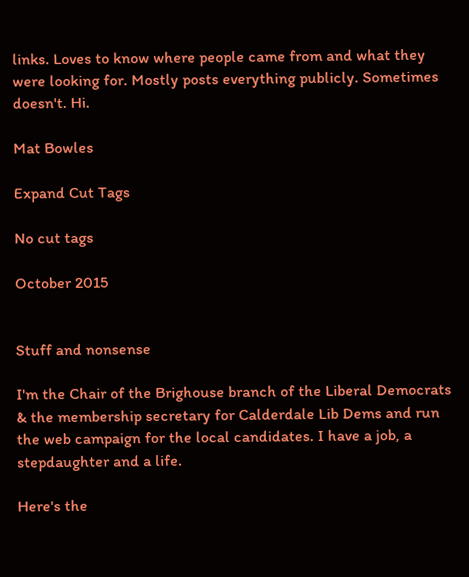links. Loves to know where people came from and what they were looking for. Mostly posts everything publicly. Sometimes doesn't. Hi.

Mat Bowles

Expand Cut Tags

No cut tags

October 2015


Stuff and nonsense

I'm the Chair of the Brighouse branch of the Liberal Democrats & the membership secretary for Calderdale Lib Dems and run the web campaign for the local candidates. I have a job, a stepdaughter and a life.

Here's the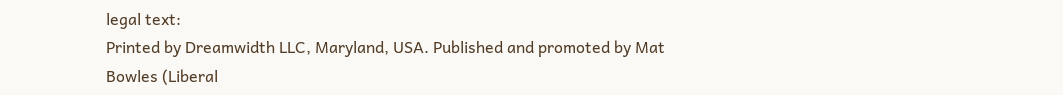legal text:
Printed by Dreamwidth LLC, Maryland, USA. Published and promoted by Mat Bowles (Liberal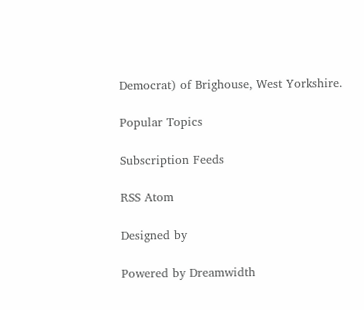Democrat) of Brighouse, West Yorkshire.

Popular Topics

Subscription Feeds

RSS Atom

Designed by

Powered by Dreamwidth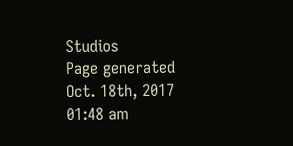Studios
Page generated Oct. 18th, 2017 01:48 am